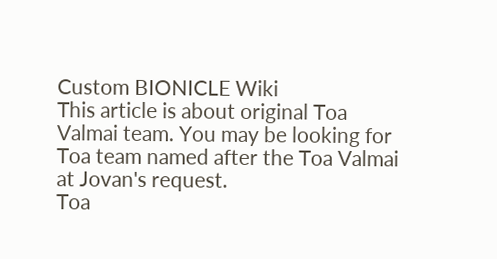Custom BIONICLE Wiki
This article is about original Toa Valmai team. You may be looking for Toa team named after the Toa Valmai at Jovan's request.
Toa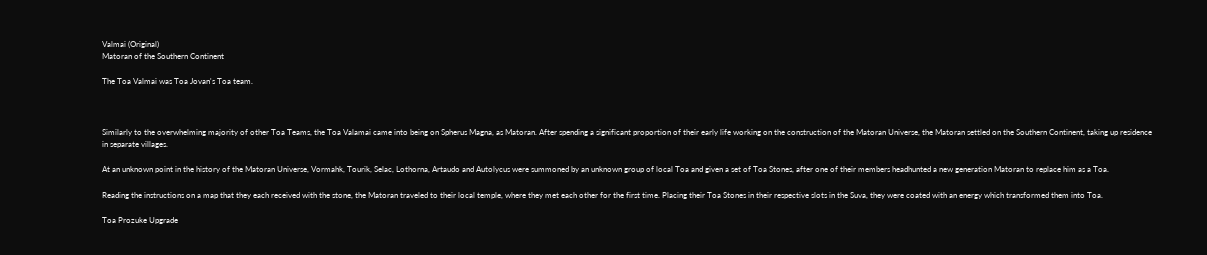Valmai (Original)
Matoran of the Southern Continent

The Toa Valmai was Toa Jovan's Toa team.



Similarly to the overwhelming majority of other Toa Teams, the Toa Valamai came into being on Spherus Magna, as Matoran. After spending a significant proportion of their early life working on the construction of the Matoran Universe, the Matoran settled on the Southern Continent, taking up residence in separate villages.

At an unknown point in the history of the Matoran Universe, Vormahk, Tourik, Selac, Lothorna, Artaudo and Autolycus were summoned by an unknown group of local Toa and given a set of Toa Stones, after one of their members headhunted a new generation Matoran to replace him as a Toa.

Reading the instructions on a map that they each received with the stone, the Matoran traveled to their local temple, where they met each other for the first time. Placing their Toa Stones in their respective slots in the Suva, they were coated with an energy which transformed them into Toa.

Toa Prozuke Upgrade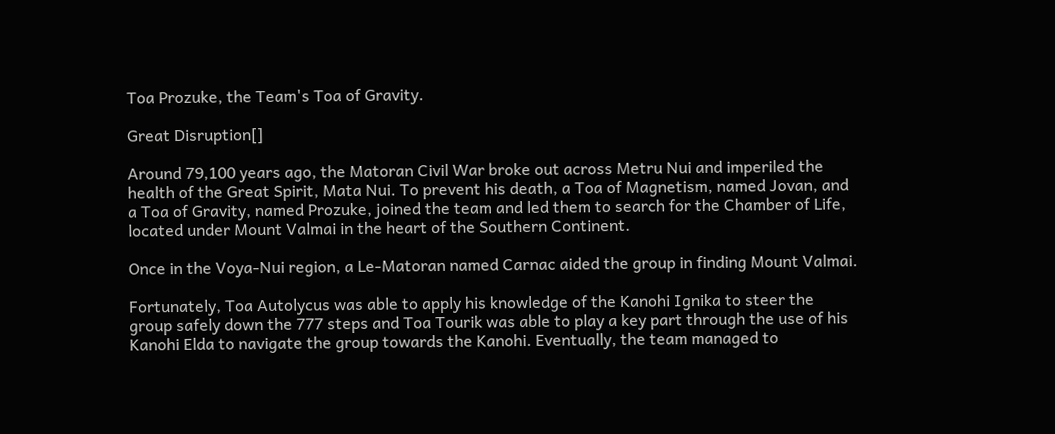Toa Prozuke, the Team's Toa of Gravity.

Great Disruption[]

Around 79,100 years ago, the Matoran Civil War broke out across Metru Nui and imperiled the health of the Great Spirit, Mata Nui. To prevent his death, a Toa of Magnetism, named Jovan, and a Toa of Gravity, named Prozuke, joined the team and led them to search for the Chamber of Life, located under Mount Valmai in the heart of the Southern Continent.

Once in the Voya-Nui region, a Le-Matoran named Carnac aided the group in finding Mount Valmai.

Fortunately, Toa Autolycus was able to apply his knowledge of the Kanohi Ignika to steer the group safely down the 777 steps and Toa Tourik was able to play a key part through the use of his Kanohi Elda to navigate the group towards the Kanohi. Eventually, the team managed to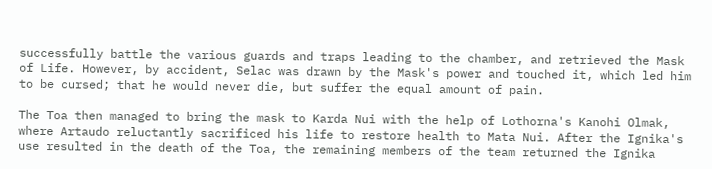successfully battle the various guards and traps leading to the chamber, and retrieved the Mask of Life. However, by accident, Selac was drawn by the Mask's power and touched it, which led him to be cursed; that he would never die, but suffer the equal amount of pain.

The Toa then managed to bring the mask to Karda Nui with the help of Lothorna's Kanohi Olmak, where Artaudo reluctantly sacrificed his life to restore health to Mata Nui. After the Ignika's use resulted in the death of the Toa, the remaining members of the team returned the Ignika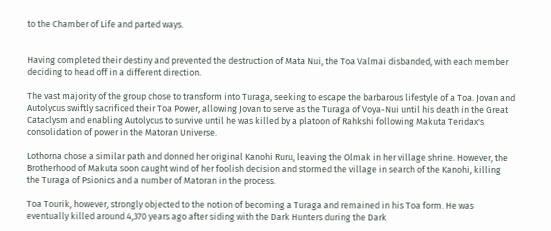to the Chamber of Life and parted ways.


Having completed their destiny and prevented the destruction of Mata Nui, the Toa Valmai disbanded, with each member deciding to head off in a different direction.

The vast majority of the group chose to transform into Turaga, seeking to escape the barbarous lifestyle of a Toa. Jovan and Autolycus swiftly sacrificed their Toa Power, allowing Jovan to serve as the Turaga of Voya-Nui until his death in the Great Cataclysm and enabling Autolycus to survive until he was killed by a platoon of Rahkshi following Makuta Teridax's consolidation of power in the Matoran Universe.

Lothorna chose a similar path and donned her original Kanohi Ruru, leaving the Olmak in her village shrine. However, the Brotherhood of Makuta soon caught wind of her foolish decision and stormed the village in search of the Kanohi, killing the Turaga of Psionics and a number of Matoran in the process.

Toa Tourik, however, strongly objected to the notion of becoming a Turaga and remained in his Toa form. He was eventually killed around 4,370 years ago after siding with the Dark Hunters during the Dark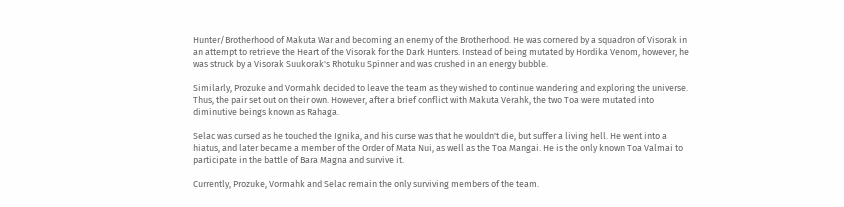Hunter/Brotherhood of Makuta War and becoming an enemy of the Brotherhood. He was cornered by a squadron of Visorak in an attempt to retrieve the Heart of the Visorak for the Dark Hunters. Instead of being mutated by Hordika Venom, however, he was struck by a Visorak Suukorak's Rhotuku Spinner and was crushed in an energy bubble.

Similarly, Prozuke and Vormahk decided to leave the team as they wished to continue wandering and exploring the universe. Thus, the pair set out on their own. However, after a brief conflict with Makuta Verahk, the two Toa were mutated into diminutive beings known as Rahaga.

Selac was cursed as he touched the Ignika, and his curse was that he wouldn't die, but suffer a living hell. He went into a hiatus, and later became a member of the Order of Mata Nui, as well as the Toa Mangai. He is the only known Toa Valmai to participate in the battle of Bara Magna and survive it.

Currently, Prozuke, Vormahk and Selac remain the only surviving members of the team.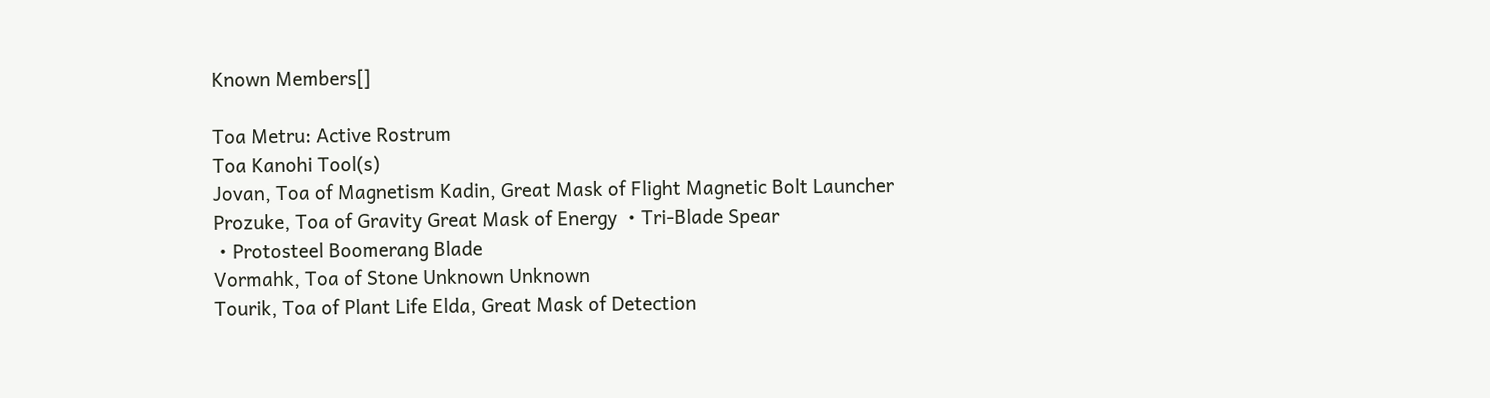Known Members[]

Toa Metru: Active Rostrum
Toa Kanohi Tool(s)
Jovan, Toa of Magnetism Kadin, Great Mask of Flight Magnetic Bolt Launcher
Prozuke, Toa of Gravity Great Mask of Energy  • Tri-Blade Spear
 • Protosteel Boomerang Blade
Vormahk, Toa of Stone Unknown Unknown
Tourik, Toa of Plant Life Elda, Great Mask of Detection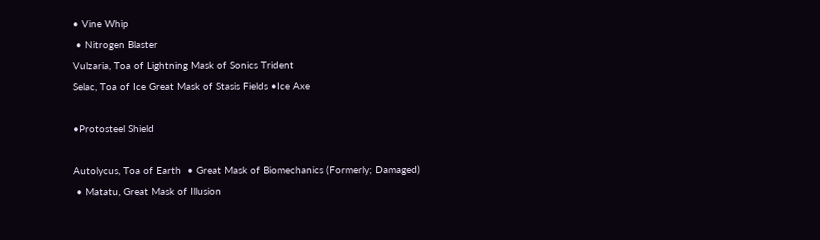• Vine Whip
 • Nitrogen Blaster
Vulzaria, Toa of Lightning Mask of Sonics Trident
Selac, Toa of Ice Great Mask of Stasis Fields •Ice Axe

•Protosteel Shield

Autolycus, Toa of Earth  • Great Mask of Biomechanics (Formerly; Damaged)
 • Matatu, Great Mask of Illusion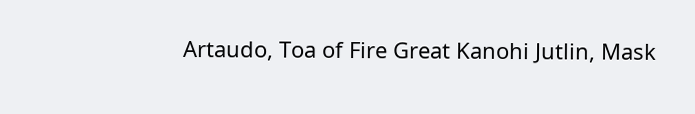Artaudo, Toa of Fire Great Kanohi Jutlin, Mask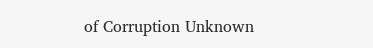of Corruption Unknown